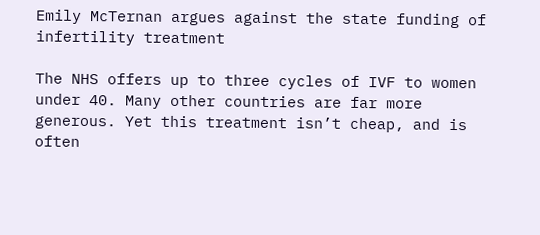Emily McTernan argues against the state funding of infertility treatment

The NHS offers up to three cycles of IVF to women under 40. Many other countries are far more generous. Yet this treatment isn’t cheap, and is often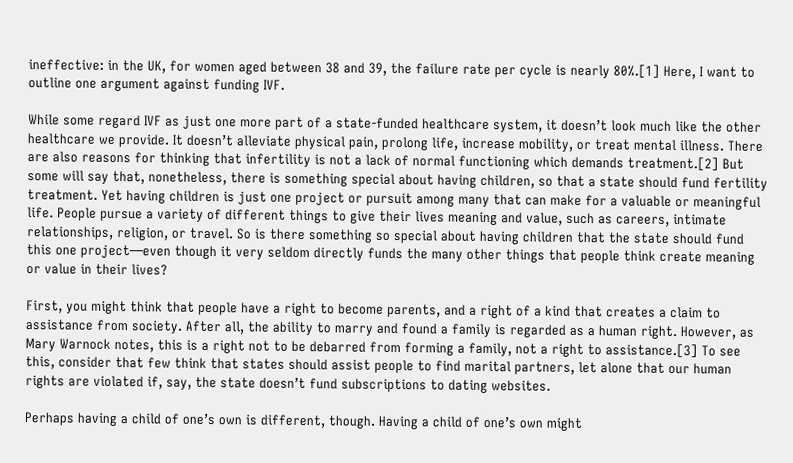ineffective: in the UK, for women aged between 38 and 39, the failure rate per cycle is nearly 80%.[1] Here, I want to outline one argument against funding IVF.

While some regard IVF as just one more part of a state-funded healthcare system, it doesn’t look much like the other healthcare we provide. It doesn’t alleviate physical pain, prolong life, increase mobility, or treat mental illness. There are also reasons for thinking that infertility is not a lack of normal functioning which demands treatment.[2] But some will say that, nonetheless, there is something special about having children, so that a state should fund fertility treatment. Yet having children is just one project or pursuit among many that can make for a valuable or meaningful life. People pursue a variety of different things to give their lives meaning and value, such as careers, intimate relationships, religion, or travel. So is there something so special about having children that the state should fund this one project—even though it very seldom directly funds the many other things that people think create meaning or value in their lives?

First, you might think that people have a right to become parents, and a right of a kind that creates a claim to assistance from society. After all, the ability to marry and found a family is regarded as a human right. However, as Mary Warnock notes, this is a right not to be debarred from forming a family, not a right to assistance.[3] To see this, consider that few think that states should assist people to find marital partners, let alone that our human rights are violated if, say, the state doesn’t fund subscriptions to dating websites.

Perhaps having a child of one’s own is different, though. Having a child of one’s own might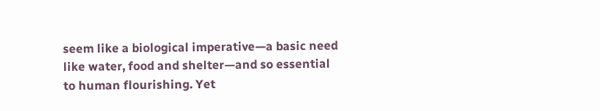seem like a biological imperative—a basic need like water, food and shelter—and so essential to human flourishing. Yet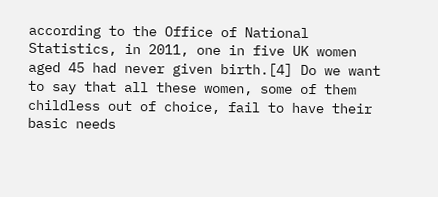according to the Office of National Statistics, in 2011, one in five UK women aged 45 had never given birth.[4] Do we want to say that all these women, some of them childless out of choice, fail to have their basic needs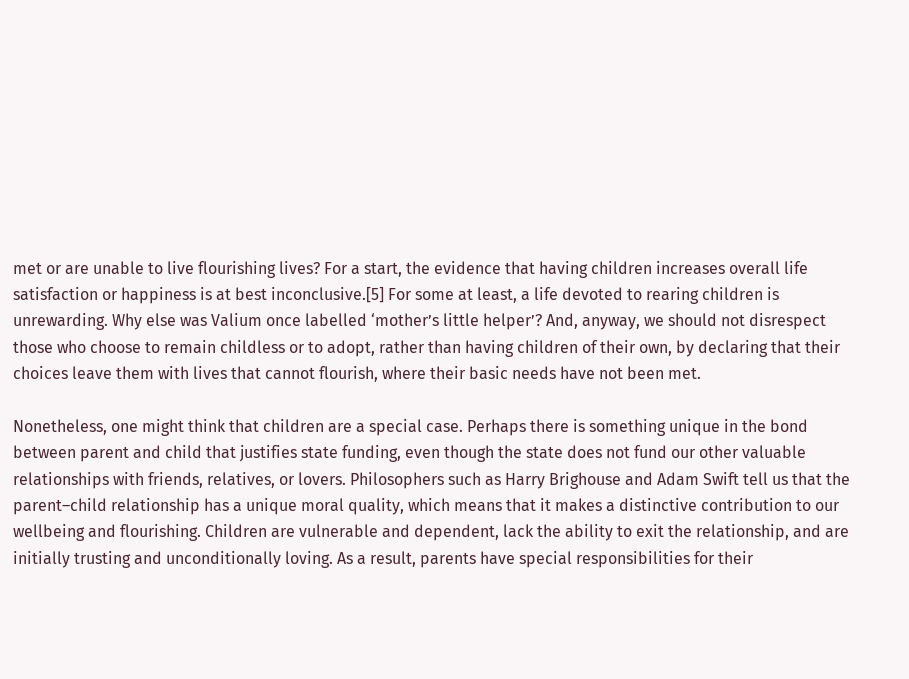met or are unable to live flourishing lives? For a start, the evidence that having children increases overall life satisfaction or happiness is at best inconclusive.[5] For some at least, a life devoted to rearing children is unrewarding. Why else was Valium once labelled ‘mother’s little helper’? And, anyway, we should not disrespect those who choose to remain childless or to adopt, rather than having children of their own, by declaring that their choices leave them with lives that cannot flourish, where their basic needs have not been met.

Nonetheless, one might think that children are a special case. Perhaps there is something unique in the bond between parent and child that justifies state funding, even though the state does not fund our other valuable relationships with friends, relatives, or lovers. Philosophers such as Harry Brighouse and Adam Swift tell us that the parent–child relationship has a unique moral quality, which means that it makes a distinctive contribution to our wellbeing and flourishing. Children are vulnerable and dependent, lack the ability to exit the relationship, and are initially trusting and unconditionally loving. As a result, parents have special responsibilities for their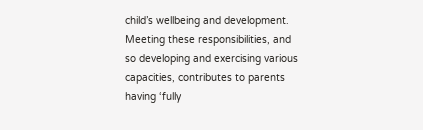child’s wellbeing and development. Meeting these responsibilities, and so developing and exercising various capacities, contributes to parents having ‘fully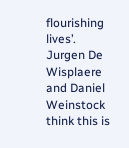flourishing lives’. Jurgen De Wisplaere and Daniel Weinstock think this is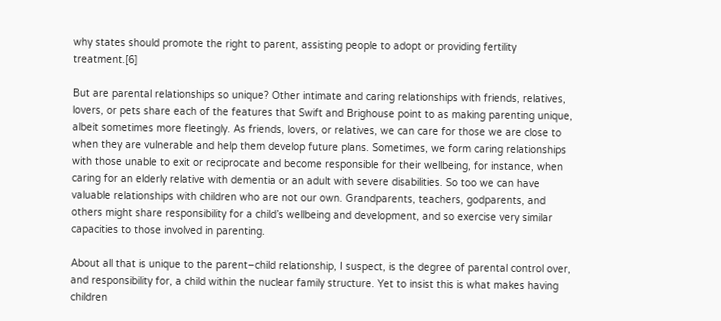why states should promote the right to parent, assisting people to adopt or providing fertility treatment.[6]

But are parental relationships so unique? Other intimate and caring relationships with friends, relatives, lovers, or pets share each of the features that Swift and Brighouse point to as making parenting unique, albeit sometimes more fleetingly. As friends, lovers, or relatives, we can care for those we are close to when they are vulnerable and help them develop future plans. Sometimes, we form caring relationships with those unable to exit or reciprocate and become responsible for their wellbeing, for instance, when caring for an elderly relative with dementia or an adult with severe disabilities. So too we can have valuable relationships with children who are not our own. Grandparents, teachers, godparents, and others might share responsibility for a child’s wellbeing and development, and so exercise very similar capacities to those involved in parenting.

About all that is unique to the parent–child relationship, I suspect, is the degree of parental control over, and responsibility for, a child within the nuclear family structure. Yet to insist this is what makes having children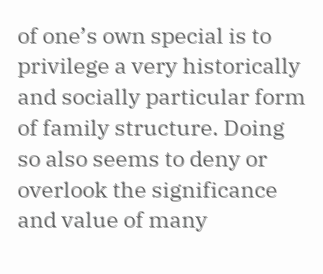of one’s own special is to privilege a very historically and socially particular form of family structure. Doing so also seems to deny or overlook the significance and value of many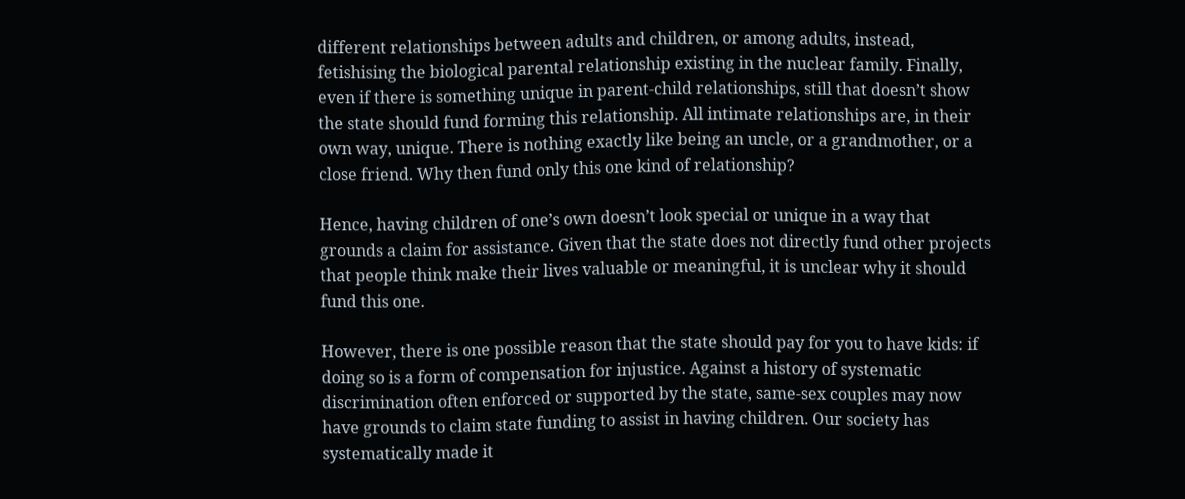different relationships between adults and children, or among adults, instead, fetishising the biological parental relationship existing in the nuclear family. Finally, even if there is something unique in parent-child relationships, still that doesn’t show the state should fund forming this relationship. All intimate relationships are, in their own way, unique. There is nothing exactly like being an uncle, or a grandmother, or a close friend. Why then fund only this one kind of relationship?

Hence, having children of one’s own doesn’t look special or unique in a way that grounds a claim for assistance. Given that the state does not directly fund other projects that people think make their lives valuable or meaningful, it is unclear why it should fund this one.

However, there is one possible reason that the state should pay for you to have kids: if doing so is a form of compensation for injustice. Against a history of systematic discrimination often enforced or supported by the state, same-sex couples may now have grounds to claim state funding to assist in having children. Our society has systematically made it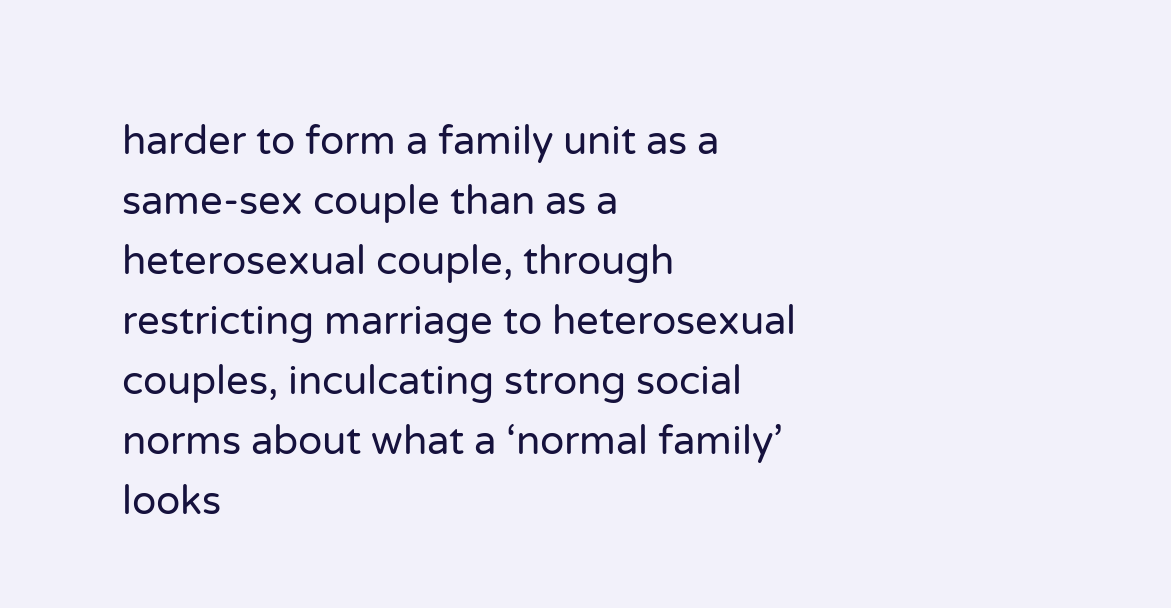harder to form a family unit as a same-sex couple than as a heterosexual couple, through restricting marriage to heterosexual couples, inculcating strong social norms about what a ‘normal family’ looks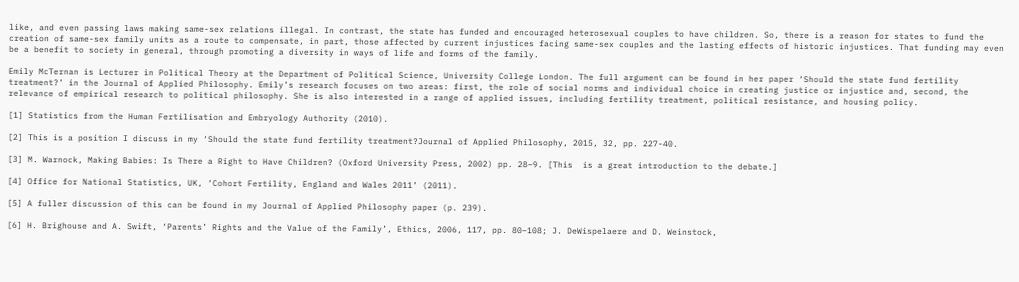like, and even passing laws making same-sex relations illegal. In contrast, the state has funded and encouraged heterosexual couples to have children. So, there is a reason for states to fund the creation of same-sex family units as a route to compensate, in part, those affected by current injustices facing same-sex couples and the lasting effects of historic injustices. That funding may even be a benefit to society in general, through promoting a diversity in ways of life and forms of the family.

Emily McTernan is Lecturer in Political Theory at the Department of Political Science, University College London. The full argument can be found in her paper ‘Should the state fund fertility treatment?’ in the Journal of Applied Philosophy. Emily’s research focuses on two areas: first, the role of social norms and individual choice in creating justice or injustice and, second, the relevance of empirical research to political philosophy. She is also interested in a range of applied issues, including fertility treatment, political resistance, and housing policy.

[1] Statistics from the Human Fertilisation and Embryology Authority (2010).

[2] This is a position I discuss in my ‘Should the state fund fertility treatment?Journal of Applied Philosophy, 2015, 32, pp. 227-40.

[3] M. Warnock, Making Babies: Is There a Right to Have Children? (Oxford University Press, 2002) pp. 28–9. [This  is a great introduction to the debate.]

[4] Office for National Statistics, UK, ‘Cohort Fertility, England and Wales 2011’ (2011).

[5] A fuller discussion of this can be found in my Journal of Applied Philosophy paper (p. 239).

[6] H. Brighouse and A. Swift, ‘Parents’ Rights and the Value of the Family’, Ethics, 2006, 117, pp. 80–108; J. DeWispelaere and D. Weinstock,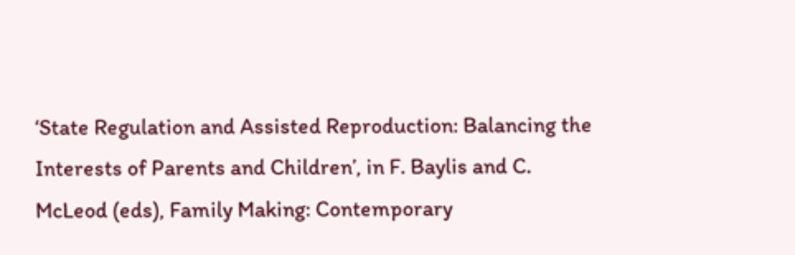‘State Regulation and Assisted Reproduction: Balancing the Interests of Parents and Children’, in F. Baylis and C. McLeod (eds), Family Making: Contemporary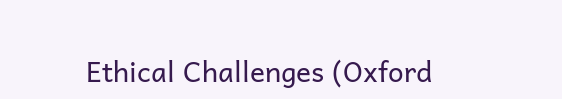Ethical Challenges (Oxford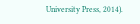University Press, 2014).